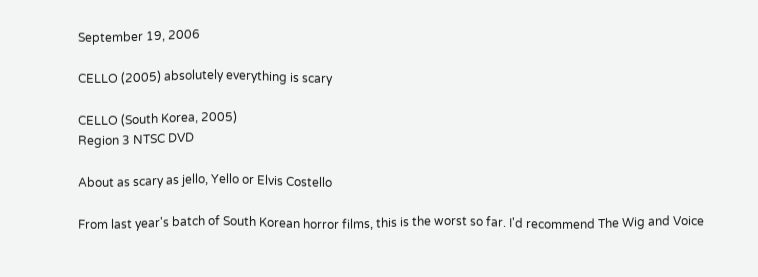September 19, 2006

CELLO (2005) absolutely everything is scary

CELLO (South Korea, 2005)
Region 3 NTSC DVD

About as scary as jello, Yello or Elvis Costello

From last year's batch of South Korean horror films, this is the worst so far. I'd recommend The Wig and Voice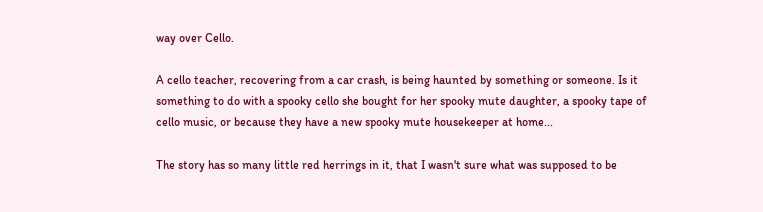way over Cello.

A cello teacher, recovering from a car crash, is being haunted by something or someone. Is it something to do with a spooky cello she bought for her spooky mute daughter, a spooky tape of cello music, or because they have a new spooky mute housekeeper at home...

The story has so many little red herrings in it, that I wasn't sure what was supposed to be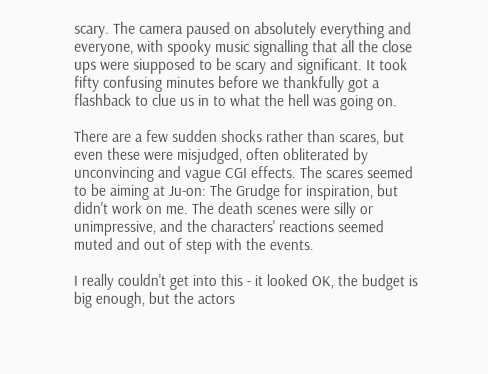scary. The camera paused on absolutely everything and everyone, with spooky music signalling that all the close ups were siupposed to be scary and significant. It took fifty confusing minutes before we thankfully got a flashback to clue us in to what the hell was going on.

There are a few sudden shocks rather than scares, but even these were misjudged, often obliterated by unconvincing and vague CGI effects. The scares seemed to be aiming at Ju-on: The Grudge for inspiration, but didn't work on me. The death scenes were silly or unimpressive, and the characters' reactions seemed muted and out of step with the events.

I really couldn't get into this - it looked OK, the budget is big enough, but the actors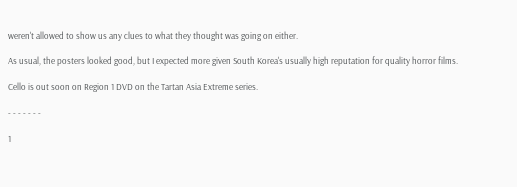weren't allowed to show us any clues to what they thought was going on either.

As usual, the posters looked good, but I expected more given South Korea's usually high reputation for quality horror films.

Cello is out soon on Region 1 DVD on the Tartan Asia Extreme series.

- - - - - - -

1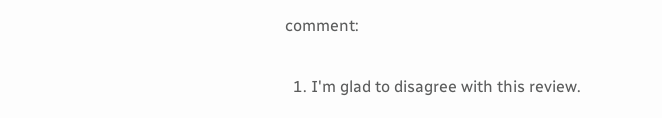comment:

  1. I'm glad to disagree with this review.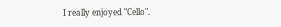I really enjoyed "Cello".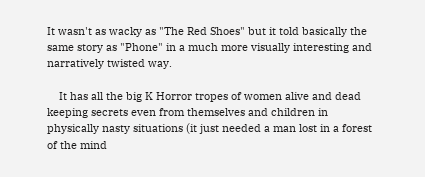It wasn't as wacky as "The Red Shoes" but it told basically the same story as "Phone" in a much more visually interesting and narratively twisted way.

    It has all the big K Horror tropes of women alive and dead keeping secrets even from themselves and children in physically nasty situations (it just needed a man lost in a forest of the mind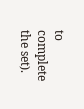to complete the set).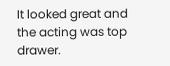It looked great and the acting was top drawer.